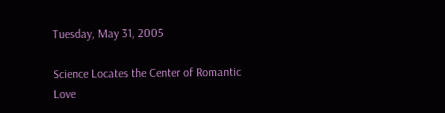Tuesday, May 31, 2005

Science Locates the Center of Romantic Love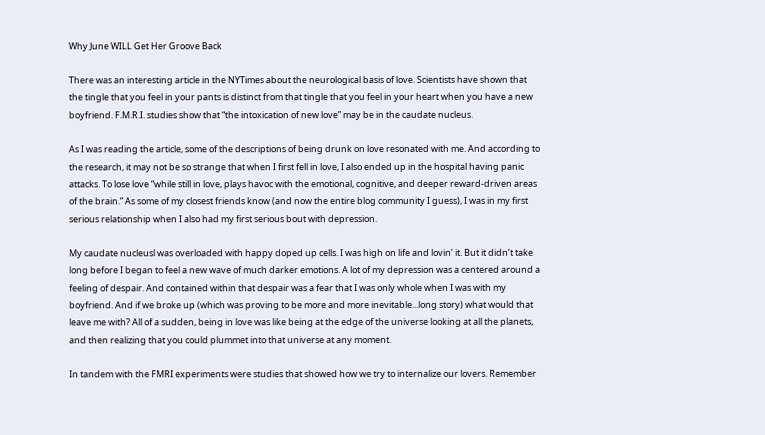Why June WILL Get Her Groove Back

There was an interesting article in the NYTimes about the neurological basis of love. Scientists have shown that the tingle that you feel in your pants is distinct from that tingle that you feel in your heart when you have a new boyfriend. F.M.R.I. studies show that “the intoxication of new love” may be in the caudate nucleus.

As I was reading the article, some of the descriptions of being drunk on love resonated with me. And according to the research, it may not be so strange that when I first fell in love, I also ended up in the hospital having panic attacks. To lose love “while still in love, plays havoc with the emotional, cognitive, and deeper reward-driven areas of the brain.” As some of my closest friends know (and now the entire blog community I guess), I was in my first serious relationship when I also had my first serious bout with depression.

My caudate nucleusl was overloaded with happy doped up cells. I was high on life and lovin’ it. But it didn’t take long before I began to feel a new wave of much darker emotions. A lot of my depression was a centered around a feeling of despair. And contained within that despair was a fear that I was only whole when I was with my boyfriend. And if we broke up (which was proving to be more and more inevitable...long story) what would that leave me with? All of a sudden, being in love was like being at the edge of the universe looking at all the planets, and then realizing that you could plummet into that universe at any moment.

In tandem with the FMRI experiments were studies that showed how we try to internalize our lovers. Remember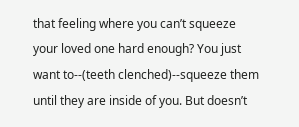that feeling where you can’t squeeze your loved one hard enough? You just want to--(teeth clenched)--squeeze them until they are inside of you. But doesn’t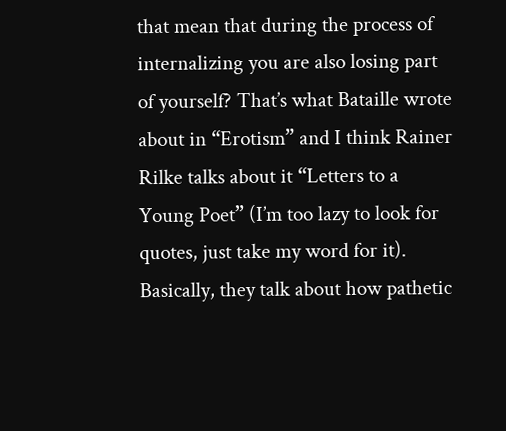that mean that during the process of internalizing you are also losing part of yourself? That’s what Bataille wrote about in “Erotism” and I think Rainer Rilke talks about it “Letters to a Young Poet” (I’m too lazy to look for quotes, just take my word for it). Basically, they talk about how pathetic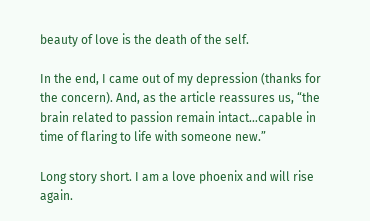beauty of love is the death of the self.

In the end, I came out of my depression (thanks for the concern). And, as the article reassures us, “the brain related to passion remain intact…capable in time of flaring to life with someone new.”

Long story short. I am a love phoenix and will rise again.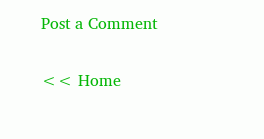Post a Comment

<< Home